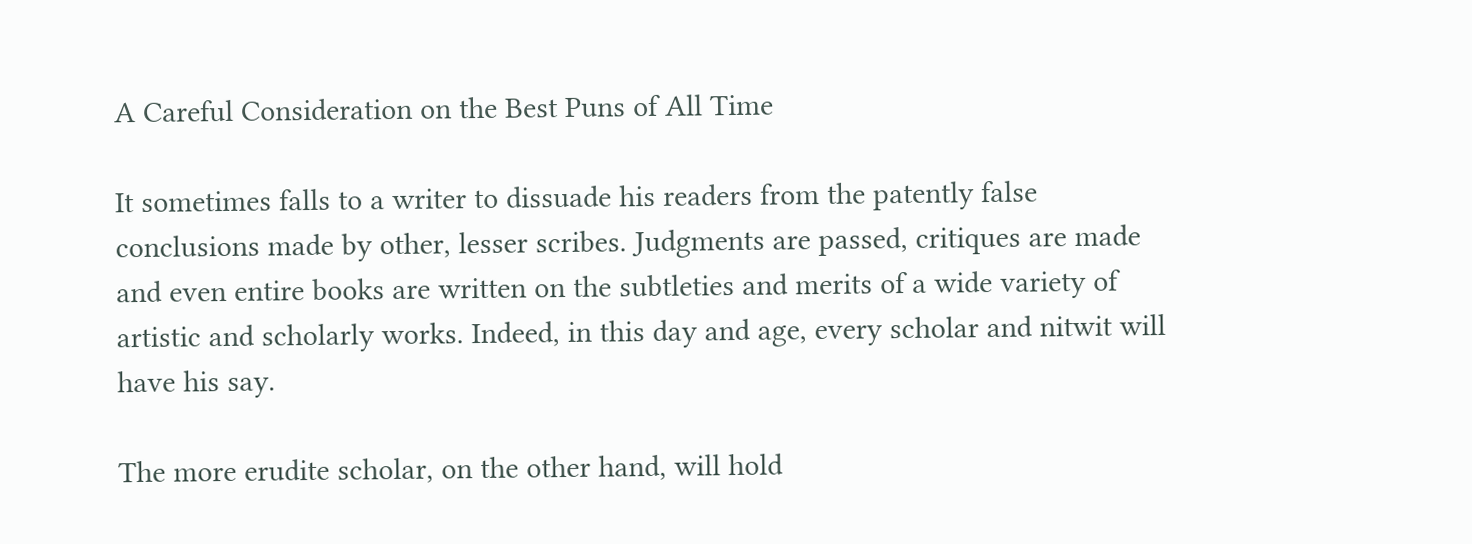A Careful Consideration on the Best Puns of All Time

It sometimes falls to a writer to dissuade his readers from the patently false conclusions made by other, lesser scribes. Judgments are passed, critiques are made and even entire books are written on the subtleties and merits of a wide variety of artistic and scholarly works. Indeed, in this day and age, every scholar and nitwit will have his say.

The more erudite scholar, on the other hand, will hold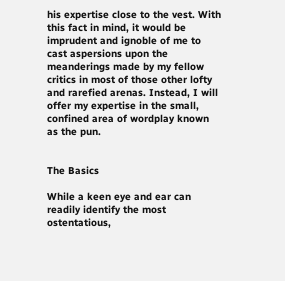his expertise close to the vest. With this fact in mind, it would be imprudent and ignoble of me to cast aspersions upon the meanderings made by my fellow critics in most of those other lofty and rarefied arenas. Instead, I will offer my expertise in the small, confined area of wordplay known as the pun.


The Basics

While a keen eye and ear can readily identify the most ostentatious,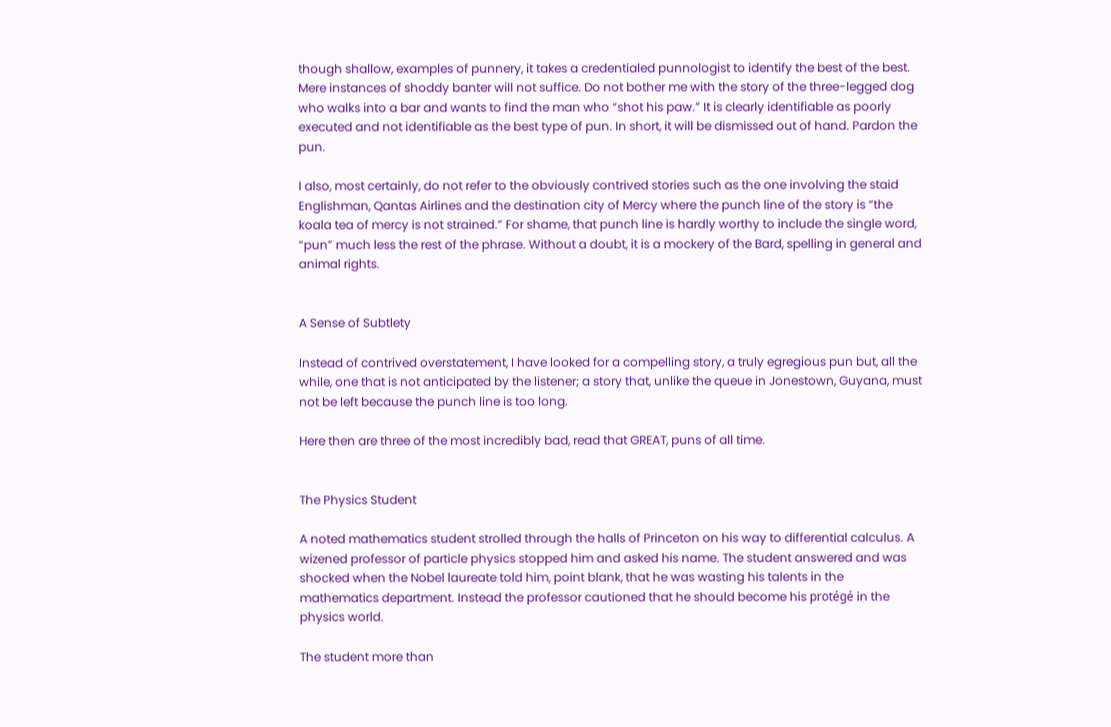though shallow, examples of punnery, it takes a credentialed punnologist to identify the best of the best. Mere instances of shoddy banter will not suffice. Do not bother me with the story of the three-legged dog who walks into a bar and wants to find the man who “shot his paw.” It is clearly identifiable as poorly executed and not identifiable as the best type of pun. In short, it will be dismissed out of hand. Pardon the pun.

I also, most certainly, do not refer to the obviously contrived stories such as the one involving the staid Englishman, Qantas Airlines and the destination city of Mercy where the punch line of the story is “the koala tea of mercy is not strained.” For shame, that punch line is hardly worthy to include the single word, “pun” much less the rest of the phrase. Without a doubt, it is a mockery of the Bard, spelling in general and animal rights.


A Sense of Subtlety

Instead of contrived overstatement, I have looked for a compelling story, a truly egregious pun but, all the while, one that is not anticipated by the listener; a story that, unlike the queue in Jonestown, Guyana, must not be left because the punch line is too long.

Here then are three of the most incredibly bad, read that GREAT, puns of all time.


The Physics Student

A noted mathematics student strolled through the halls of Princeton on his way to differential calculus. A wizened professor of particle physics stopped him and asked his name. The student answered and was shocked when the Nobel laureate told him, point blank, that he was wasting his talents in the mathematics department. Instead the professor cautioned that he should become his protégé in the physics world.

The student more than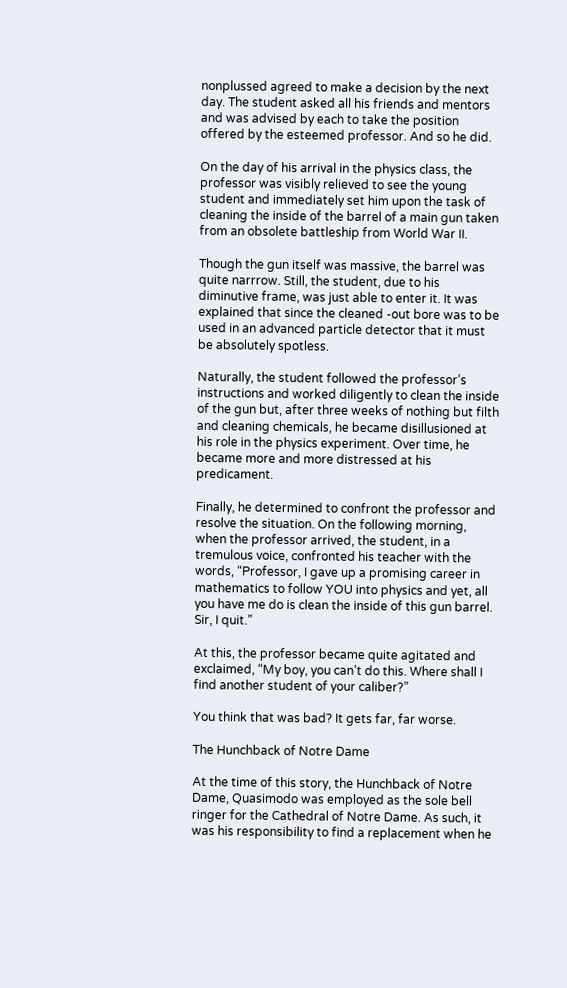nonplussed agreed to make a decision by the next day. The student asked all his friends and mentors and was advised by each to take the position offered by the esteemed professor. And so he did.

On the day of his arrival in the physics class, the professor was visibly relieved to see the young student and immediately set him upon the task of cleaning the inside of the barrel of a main gun taken from an obsolete battleship from World War II.

Though the gun itself was massive, the barrel was quite narrrow. Still, the student, due to his diminutive frame, was just able to enter it. It was explained that since the cleaned -out bore was to be used in an advanced particle detector that it must be absolutely spotless.

Naturally, the student followed the professor’s instructions and worked diligently to clean the inside of the gun but, after three weeks of nothing but filth and cleaning chemicals, he became disillusioned at his role in the physics experiment. Over time, he became more and more distressed at his predicament.

Finally, he determined to confront the professor and resolve the situation. On the following morning, when the professor arrived, the student, in a tremulous voice, confronted his teacher with the words, “Professor, I gave up a promising career in mathematics to follow YOU into physics and yet, all you have me do is clean the inside of this gun barrel. Sir, I quit.”

At this, the professor became quite agitated and exclaimed, “My boy, you can’t do this. Where shall I find another student of your caliber?”

You think that was bad? It gets far, far worse.

The Hunchback of Notre Dame

At the time of this story, the Hunchback of Notre Dame, Quasimodo was employed as the sole bell ringer for the Cathedral of Notre Dame. As such, it was his responsibility to find a replacement when he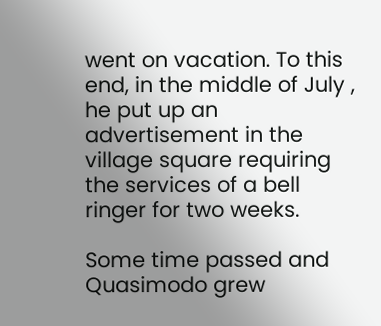went on vacation. To this end, in the middle of July , he put up an advertisement in the village square requiring the services of a bell ringer for two weeks.

Some time passed and Quasimodo grew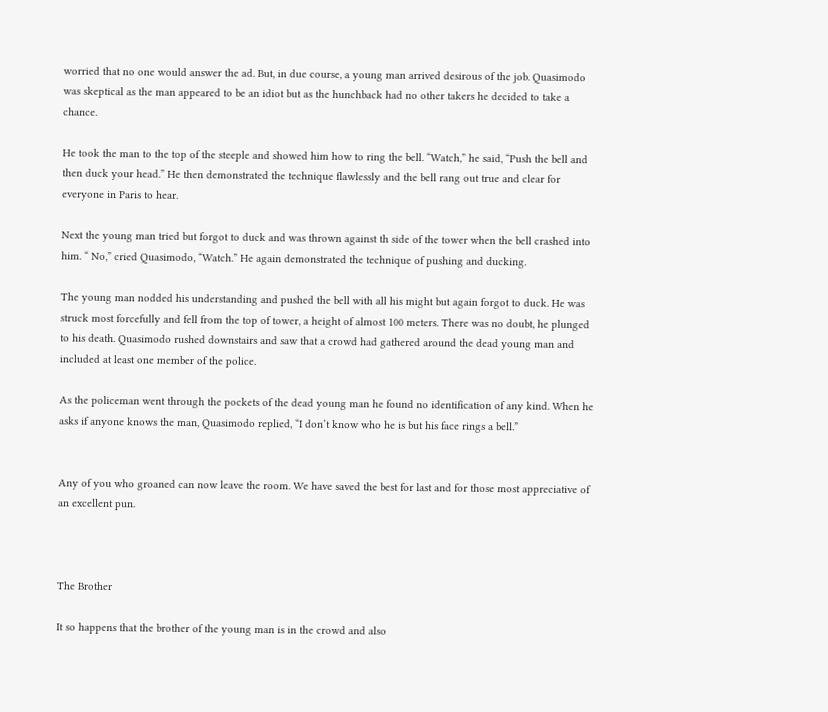worried that no one would answer the ad. But, in due course, a young man arrived desirous of the job. Quasimodo was skeptical as the man appeared to be an idiot but as the hunchback had no other takers he decided to take a chance.

He took the man to the top of the steeple and showed him how to ring the bell. “Watch,” he said, “Push the bell and then duck your head.” He then demonstrated the technique flawlessly and the bell rang out true and clear for everyone in Paris to hear.

Next the young man tried but forgot to duck and was thrown against th side of the tower when the bell crashed into him. “ No,” cried Quasimodo, “Watch.” He again demonstrated the technique of pushing and ducking.

The young man nodded his understanding and pushed the bell with all his might but again forgot to duck. He was struck most forcefully and fell from the top of tower, a height of almost 100 meters. There was no doubt, he plunged to his death. Quasimodo rushed downstairs and saw that a crowd had gathered around the dead young man and included at least one member of the police.

As the policeman went through the pockets of the dead young man he found no identification of any kind. When he asks if anyone knows the man, Quasimodo replied, “I don’t know who he is but his face rings a bell.”


Any of you who groaned can now leave the room. We have saved the best for last and for those most appreciative of an excellent pun.



The Brother

It so happens that the brother of the young man is in the crowd and also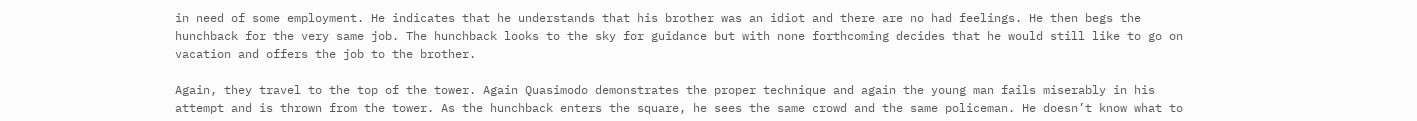in need of some employment. He indicates that he understands that his brother was an idiot and there are no had feelings. He then begs the hunchback for the very same job. The hunchback looks to the sky for guidance but with none forthcoming decides that he would still like to go on vacation and offers the job to the brother.

Again, they travel to the top of the tower. Again Quasimodo demonstrates the proper technique and again the young man fails miserably in his attempt and is thrown from the tower. As the hunchback enters the square, he sees the same crowd and the same policeman. He doesn’t know what to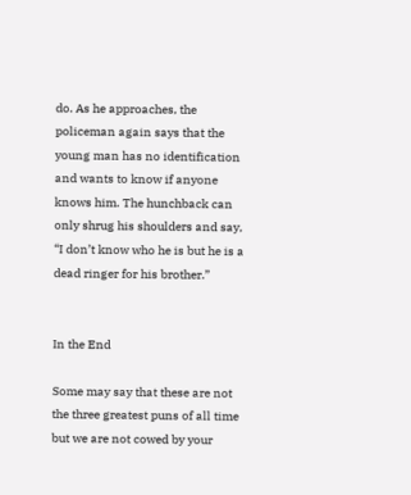do. As he approaches, the policeman again says that the young man has no identification and wants to know if anyone knows him. The hunchback can only shrug his shoulders and say, “I don’t know who he is but he is a dead ringer for his brother.”


In the End

Some may say that these are not the three greatest puns of all time but we are not cowed by your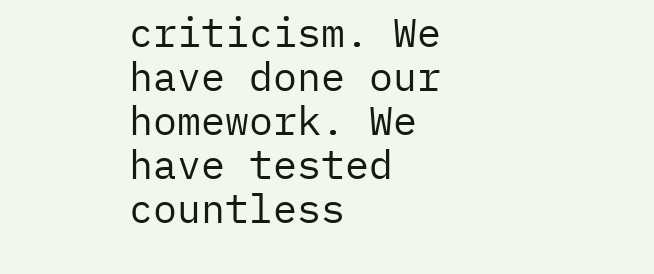criticism. We have done our homework. We have tested countless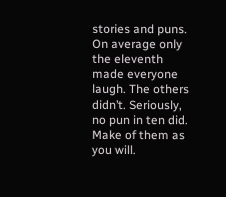stories and puns. On average only the eleventh made everyone laugh. The others didn’t. Seriously, no pun in ten did. Make of them as you will.